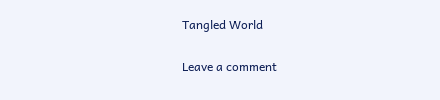Tangled World

Leave a comment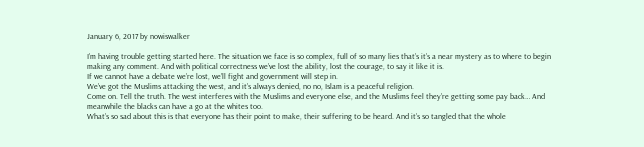January 6, 2017 by nowiswalker

I’m having trouble getting started here. The situation we face is so complex, full of so many lies that’s it’s a near mystery as to where to begin making any comment. And with political correctness we’ve lost the ability, lost the courage, to say it like it is.
If we cannot have a debate we’re lost, we’ll fight and government will step in.
We’ve got the Muslims attacking the west, and it’s always denied, no no, Islam is a peaceful religion.
Come on. Tell the truth. The west interferes with the Muslims and everyone else, and the Muslims feel they’re getting some pay back… And meanwhile the blacks can have a go at the whites too.
What’s so sad about this is that everyone has their point to make, their suffering to be heard. And it’s so tangled that the whole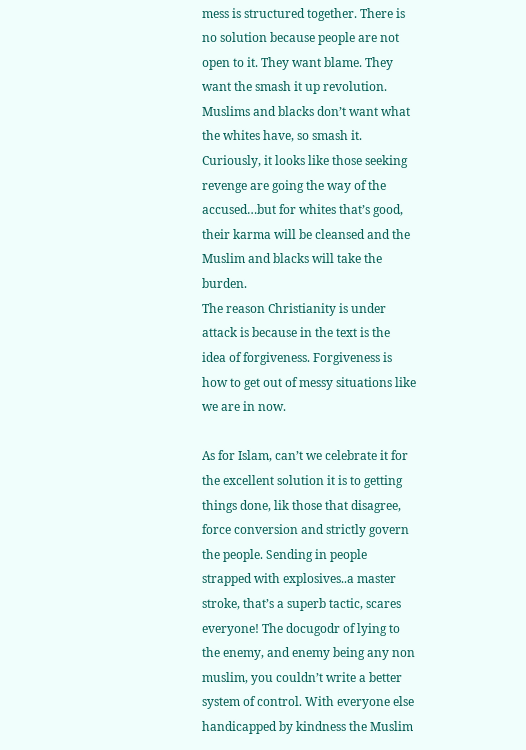mess is structured together. There is no solution because people are not open to it. They want blame. They want the smash it up revolution. Muslims and blacks don’t want what the whites have, so smash it.
Curiously, it looks like those seeking revenge are going the way of the accused…but for whites that’s good, their karma will be cleansed and the Muslim and blacks will take the burden.
The reason Christianity is under attack is because in the text is the idea of forgiveness. Forgiveness is how to get out of messy situations like we are in now.

As for Islam, can’t we celebrate it for the excellent solution it is to getting things done, lik those that disagree, force conversion and strictly govern the people. Sending in people strapped with explosives..a master stroke, that’s a superb tactic, scares everyone! The docugodr of lying to the enemy, and enemy being any non muslim, you couldn’t write a better system of control. With everyone else handicapped by kindness the Muslim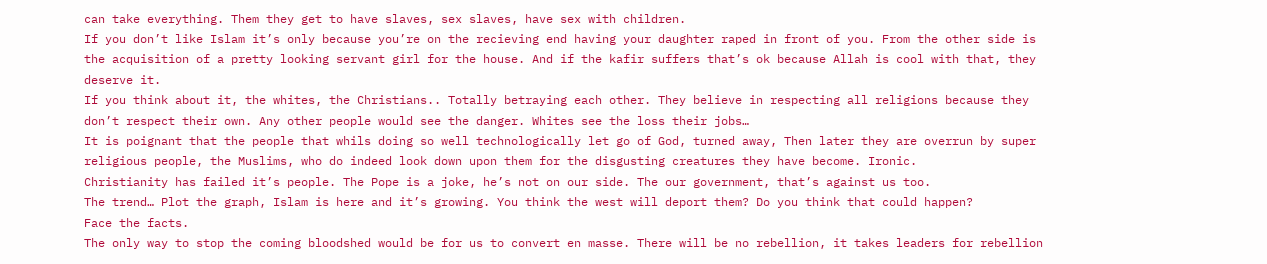can take everything. Them they get to have slaves, sex slaves, have sex with children.
If you don’t like Islam it’s only because you’re on the recieving end having your daughter raped in front of you. From the other side is the acquisition of a pretty looking servant girl for the house. And if the kafir suffers that’s ok because Allah is cool with that, they deserve it.
If you think about it, the whites, the Christians.. Totally betraying each other. They believe in respecting all religions because they don’t respect their own. Any other people would see the danger. Whites see the loss their jobs…
It is poignant that the people that whils doing so well technologically let go of God, turned away, Then later they are overrun by super religious people, the Muslims, who do indeed look down upon them for the disgusting creatures they have become. Ironic.
Christianity has failed it’s people. The Pope is a joke, he’s not on our side. The our government, that’s against us too.
The trend… Plot the graph, Islam is here and it’s growing. You think the west will deport them? Do you think that could happen?
Face the facts.
The only way to stop the coming bloodshed would be for us to convert en masse. There will be no rebellion, it takes leaders for rebellion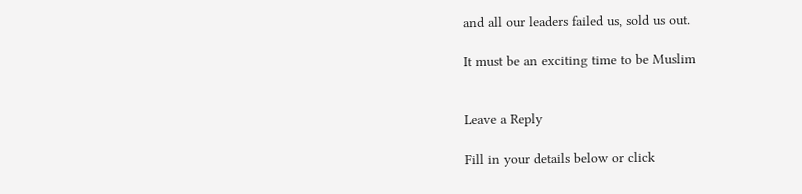and all our leaders failed us, sold us out.

It must be an exciting time to be Muslim


Leave a Reply

Fill in your details below or click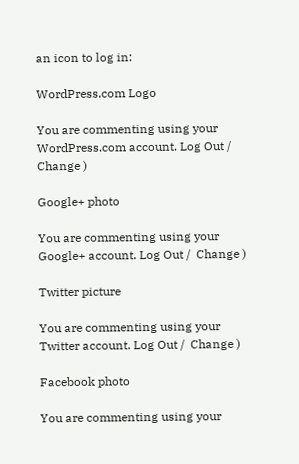an icon to log in:

WordPress.com Logo

You are commenting using your WordPress.com account. Log Out /  Change )

Google+ photo

You are commenting using your Google+ account. Log Out /  Change )

Twitter picture

You are commenting using your Twitter account. Log Out /  Change )

Facebook photo

You are commenting using your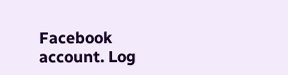Facebook account. Log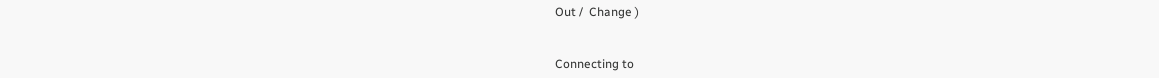Out /  Change )


Connecting to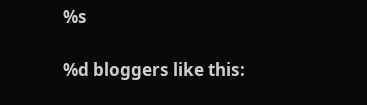%s

%d bloggers like this: